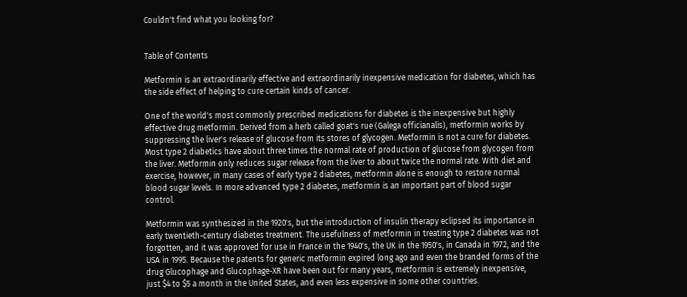Couldn't find what you looking for?


Table of Contents

Metformin is an extraordinarily effective and extraordinarily inexpensive medication for diabetes, which has the side effect of helping to cure certain kinds of cancer.

One of the world's most commonly prescribed medications for diabetes is the inexpensive but highly effective drug metformin. Derived from a herb called goat's rue (Galega officianalis), metformin works by suppressing the liver's release of glucose from its stores of glycogen. Metformin is not a cure for diabetes. Most type 2 diabetics have about three times the normal rate of production of glucose from glycogen from the liver. Metformin only reduces sugar release from the liver to about twice the normal rate. With diet and exercise, however, in many cases of early type 2 diabetes, metformin alone is enough to restore normal blood sugar levels. In more advanced type 2 diabetes, metformin is an important part of blood sugar control.

Metformin was synthesized in the 1920's, but the introduction of insulin therapy eclipsed its importance in early twentieth-century diabetes treatment. The usefulness of metformin in treating type 2 diabetes was not forgotten, and it was approved for use in France in the 1940's, the UK in the 1950's, in Canada in 1972, and the USA in 1995. Because the patents for generic metformin expired long ago and even the branded forms of the drug Glucophage and Glucophage-XR have been out for many years, metformin is extremely inexpensive, just $4 to $5 a month in the United States, and even less expensive in some other countries.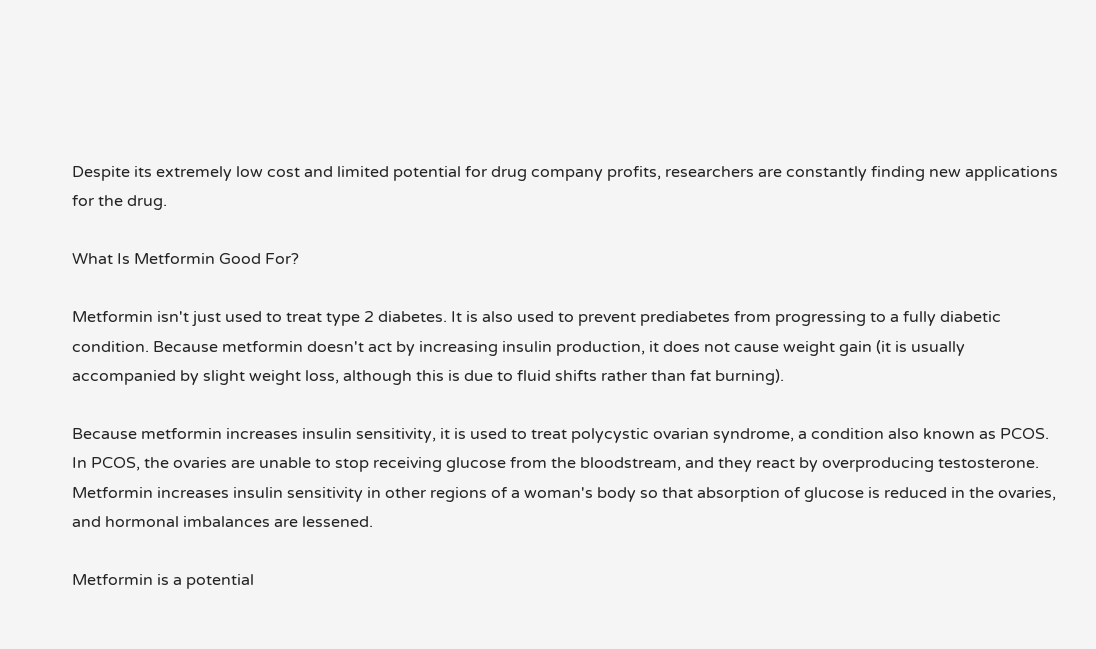Despite its extremely low cost and limited potential for drug company profits, researchers are constantly finding new applications for the drug.

What Is Metformin Good For?

Metformin isn't just used to treat type 2 diabetes. It is also used to prevent prediabetes from progressing to a fully diabetic condition. Because metformin doesn't act by increasing insulin production, it does not cause weight gain (it is usually accompanied by slight weight loss, although this is due to fluid shifts rather than fat burning).

Because metformin increases insulin sensitivity, it is used to treat polycystic ovarian syndrome, a condition also known as PCOS. In PCOS, the ovaries are unable to stop receiving glucose from the bloodstream, and they react by overproducing testosterone. Metformin increases insulin sensitivity in other regions of a woman's body so that absorption of glucose is reduced in the ovaries, and hormonal imbalances are lessened.

Metformin is a potential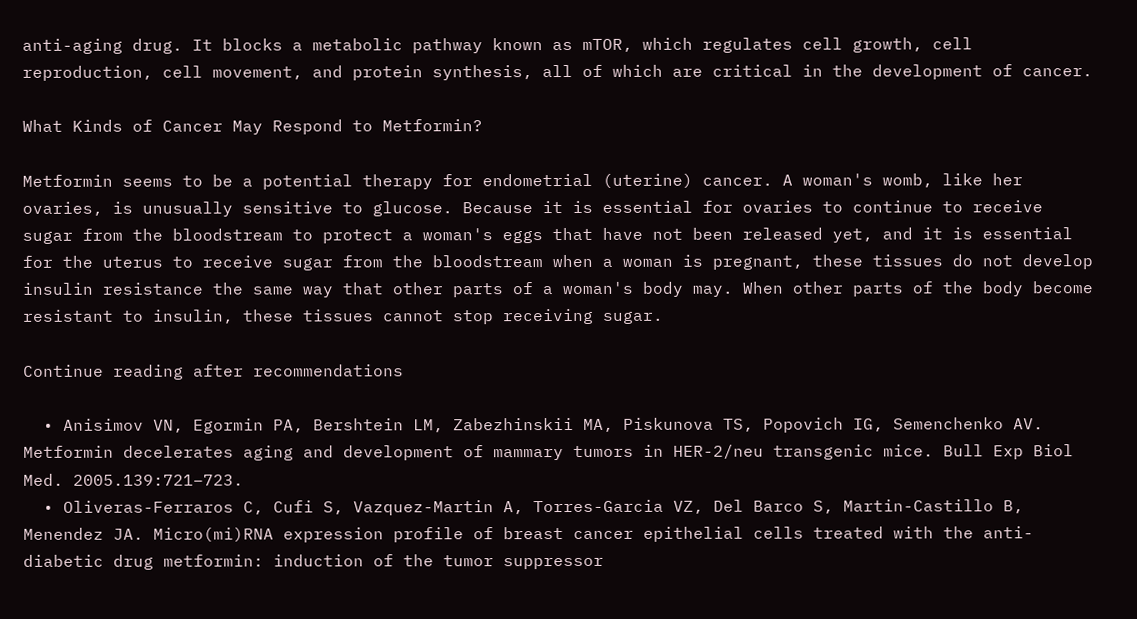anti-aging drug. It blocks a metabolic pathway known as mTOR, which regulates cell growth, cell reproduction, cell movement, and protein synthesis, all of which are critical in the development of cancer.

What Kinds of Cancer May Respond to Metformin?

Metformin seems to be a potential therapy for endometrial (uterine) cancer. A woman's womb, like her ovaries, is unusually sensitive to glucose. Because it is essential for ovaries to continue to receive sugar from the bloodstream to protect a woman's eggs that have not been released yet, and it is essential for the uterus to receive sugar from the bloodstream when a woman is pregnant, these tissues do not develop insulin resistance the same way that other parts of a woman's body may. When other parts of the body become resistant to insulin, these tissues cannot stop receiving sugar.

Continue reading after recommendations

  • Anisimov VN, Egormin PA, Bershtein LM, Zabezhinskii MA, Piskunova TS, Popovich IG, Semenchenko AV. Metformin decelerates aging and development of mammary tumors in HER-2/neu transgenic mice. Bull Exp Biol Med. 2005.139:721–723.
  • Oliveras-Ferraros C, Cufi S, Vazquez-Martin A, Torres-Garcia VZ, Del Barco S, Martin-Castillo B, Menendez JA. Micro(mi)RNA expression profile of breast cancer epithelial cells treated with the anti-diabetic drug metformin: induction of the tumor suppressor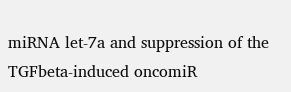miRNA let-7a and suppression of the TGFbeta-induced oncomiR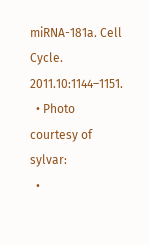miRNA-181a. Cell Cycle. 2011.10:1144–1151.
  • Photo courtesy of sylvar:
  •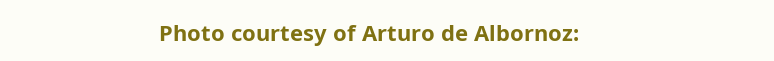Photo courtesy of Arturo de Albornoz: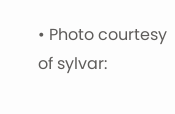• Photo courtesy of sylvar: